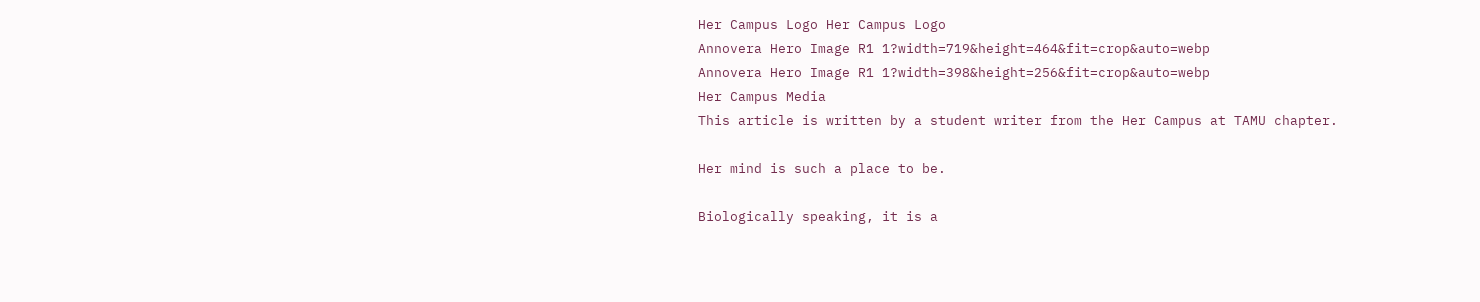Her Campus Logo Her Campus Logo
Annovera Hero Image R1 1?width=719&height=464&fit=crop&auto=webp
Annovera Hero Image R1 1?width=398&height=256&fit=crop&auto=webp
Her Campus Media
This article is written by a student writer from the Her Campus at TAMU chapter.

Her mind is such a place to be.

Biologically speaking, it is a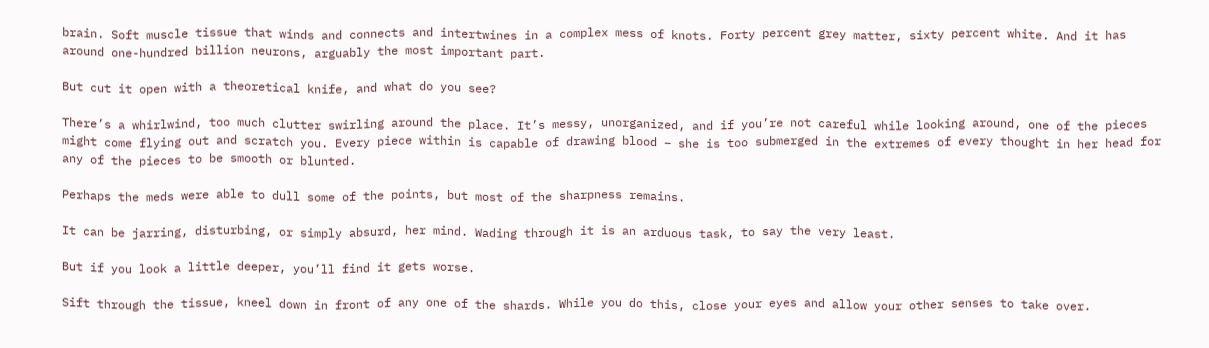brain. Soft muscle tissue that winds and connects and intertwines in a complex mess of knots. Forty percent grey matter, sixty percent white. And it has around one-hundred billion neurons, arguably the most important part.

But cut it open with a theoretical knife, and what do you see?

There’s a whirlwind, too much clutter swirling around the place. It’s messy, unorganized, and if you’re not careful while looking around, one of the pieces might come flying out and scratch you. Every piece within is capable of drawing blood – she is too submerged in the extremes of every thought in her head for any of the pieces to be smooth or blunted.

Perhaps the meds were able to dull some of the points, but most of the sharpness remains.

It can be jarring, disturbing, or simply absurd, her mind. Wading through it is an arduous task, to say the very least.

But if you look a little deeper, you’ll find it gets worse.

Sift through the tissue, kneel down in front of any one of the shards. While you do this, close your eyes and allow your other senses to take over.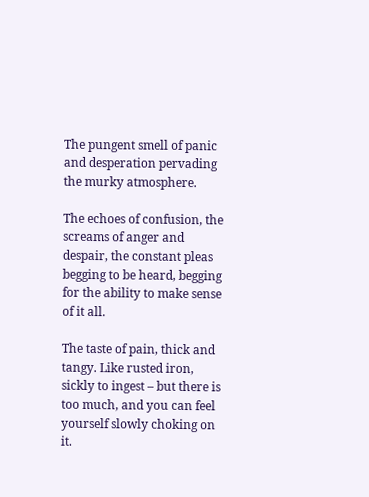The pungent smell of panic and desperation pervading the murky atmosphere.

The echoes of confusion, the screams of anger and despair, the constant pleas begging to be heard, begging for the ability to make sense of it all.

The taste of pain, thick and tangy. Like rusted iron, sickly to ingest – but there is too much, and you can feel yourself slowly choking on it.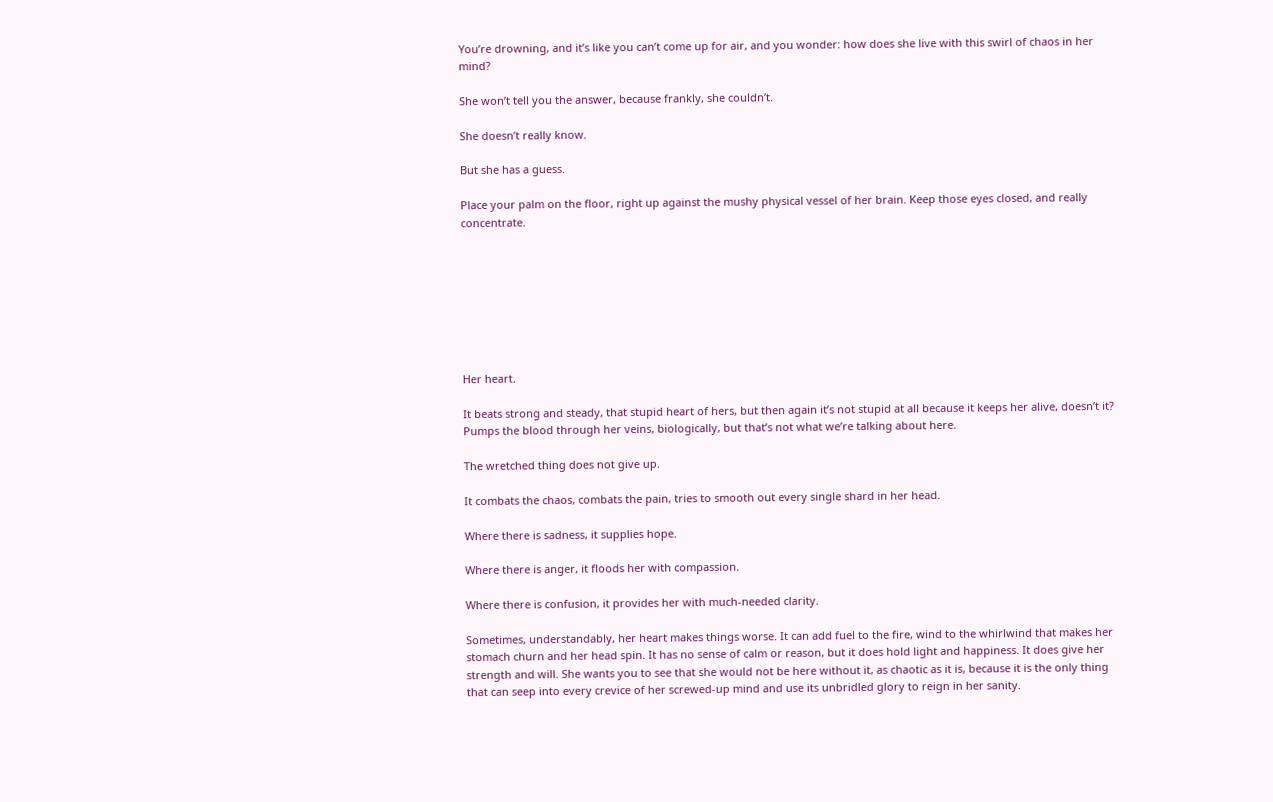You’re drowning, and it’s like you can’t come up for air, and you wonder: how does she live with this swirl of chaos in her mind?

She won’t tell you the answer, because frankly, she couldn’t.

She doesn’t really know.

But she has a guess.

Place your palm on the floor, right up against the mushy physical vessel of her brain. Keep those eyes closed, and really concentrate.








Her heart.

It beats strong and steady, that stupid heart of hers, but then again it’s not stupid at all because it keeps her alive, doesn’t it? Pumps the blood through her veins, biologically, but that’s not what we’re talking about here.

The wretched thing does not give up.

It combats the chaos, combats the pain, tries to smooth out every single shard in her head.

Where there is sadness, it supplies hope.

Where there is anger, it floods her with compassion.

Where there is confusion, it provides her with much-needed clarity.

Sometimes, understandably, her heart makes things worse. It can add fuel to the fire, wind to the whirlwind that makes her stomach churn and her head spin. It has no sense of calm or reason, but it does hold light and happiness. It does give her strength and will. She wants you to see that she would not be here without it, as chaotic as it is, because it is the only thing that can seep into every crevice of her screwed-up mind and use its unbridled glory to reign in her sanity.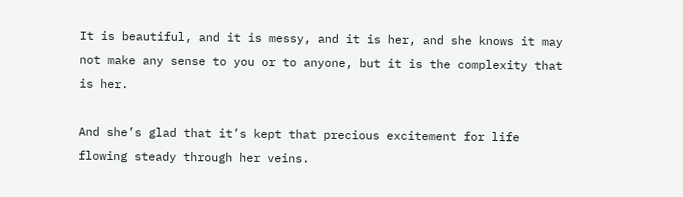It is beautiful, and it is messy, and it is her, and she knows it may not make any sense to you or to anyone, but it is the complexity that is her.

And she’s glad that it’s kept that precious excitement for life flowing steady through her veins.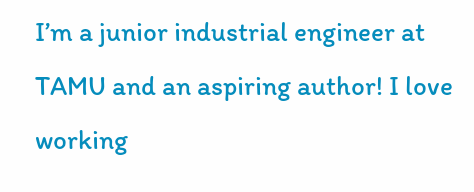I’m a junior industrial engineer at TAMU and an aspiring author! I love working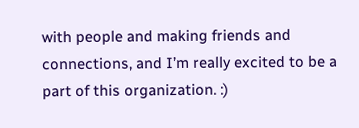with people and making friends and connections, and I’m really excited to be a part of this organization. :)